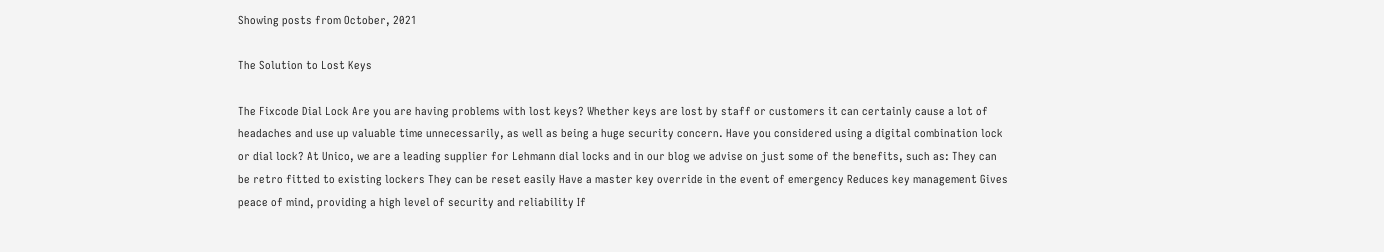Showing posts from October, 2021

The Solution to Lost Keys

The Fixcode Dial Lock Are you are having problems with lost keys? Whether keys are lost by staff or customers it can certainly cause a lot of headaches and use up valuable time unnecessarily, as well as being a huge security concern. Have you considered using a digital combination lock or dial lock? At Unico, we are a leading supplier for Lehmann dial locks and in our blog we advise on just some of the benefits, such as: They can be retro fitted to existing lockers They can be reset easily Have a master key override in the event of emergency Reduces key management Gives peace of mind, providing a high level of security and reliability If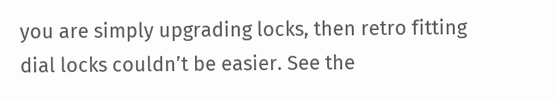you are simply upgrading locks, then retro fitting dial locks couldn’t be easier. See the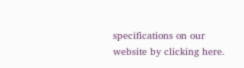specifications on our website by clicking here.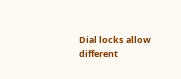Dial locks allow different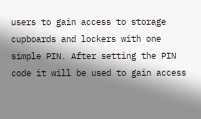users to gain access to storage cupboards and lockers with one simple PIN. After setting the PIN code it will be used to gain access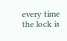every time the lock is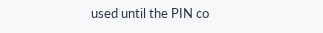used until the PIN co